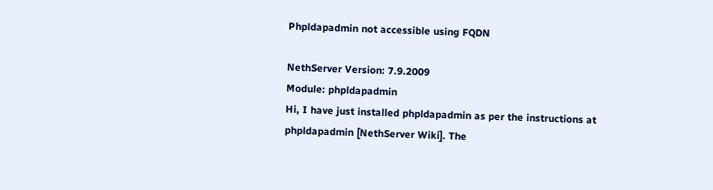Phpldapadmin not accessible using FQDN

NethServer Version: 7.9.2009
Module: phpldapadmin
Hi, I have just installed phpldapadmin as per the instructions at phpldapadmin [NethServer Wiki]. The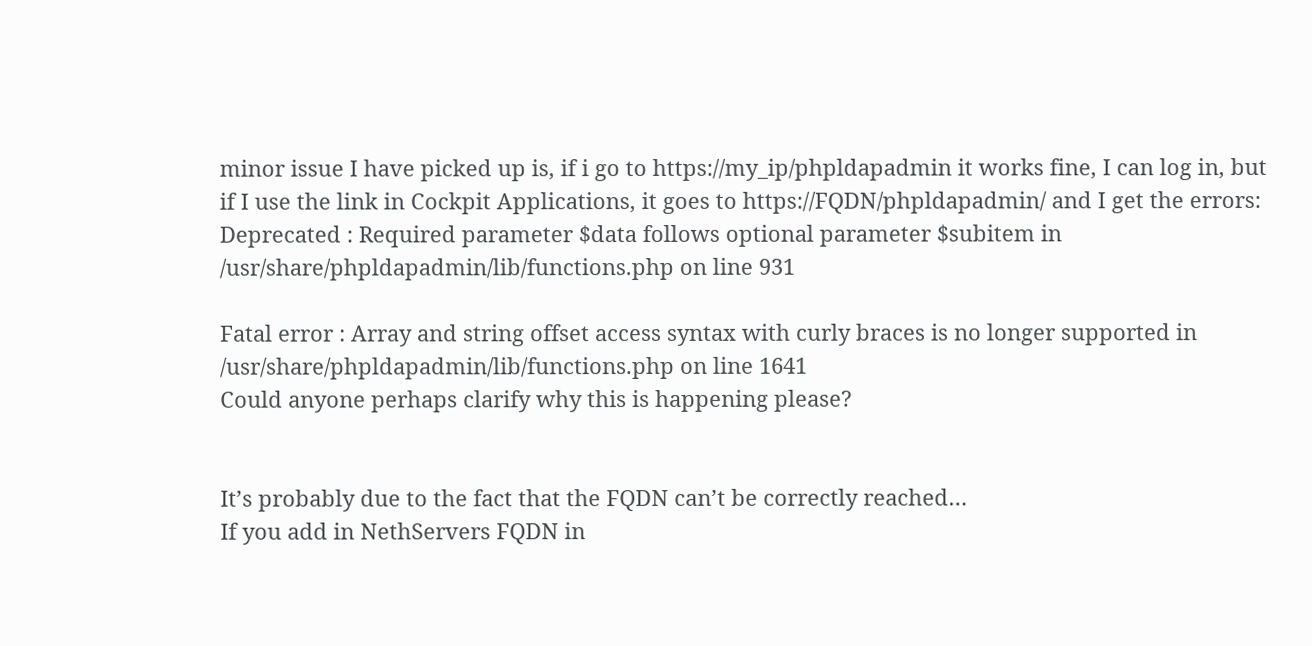minor issue I have picked up is, if i go to https://my_ip/phpldapadmin it works fine, I can log in, but if I use the link in Cockpit Applications, it goes to https://FQDN/phpldapadmin/ and I get the errors:
Deprecated : Required parameter $data follows optional parameter $subitem in /usr/share/phpldapadmin/lib/functions.php on line 931

Fatal error : Array and string offset access syntax with curly braces is no longer supported in /usr/share/phpldapadmin/lib/functions.php on line 1641
Could anyone perhaps clarify why this is happening please?


It’s probably due to the fact that the FQDN can’t be correctly reached…
If you add in NethServers FQDN in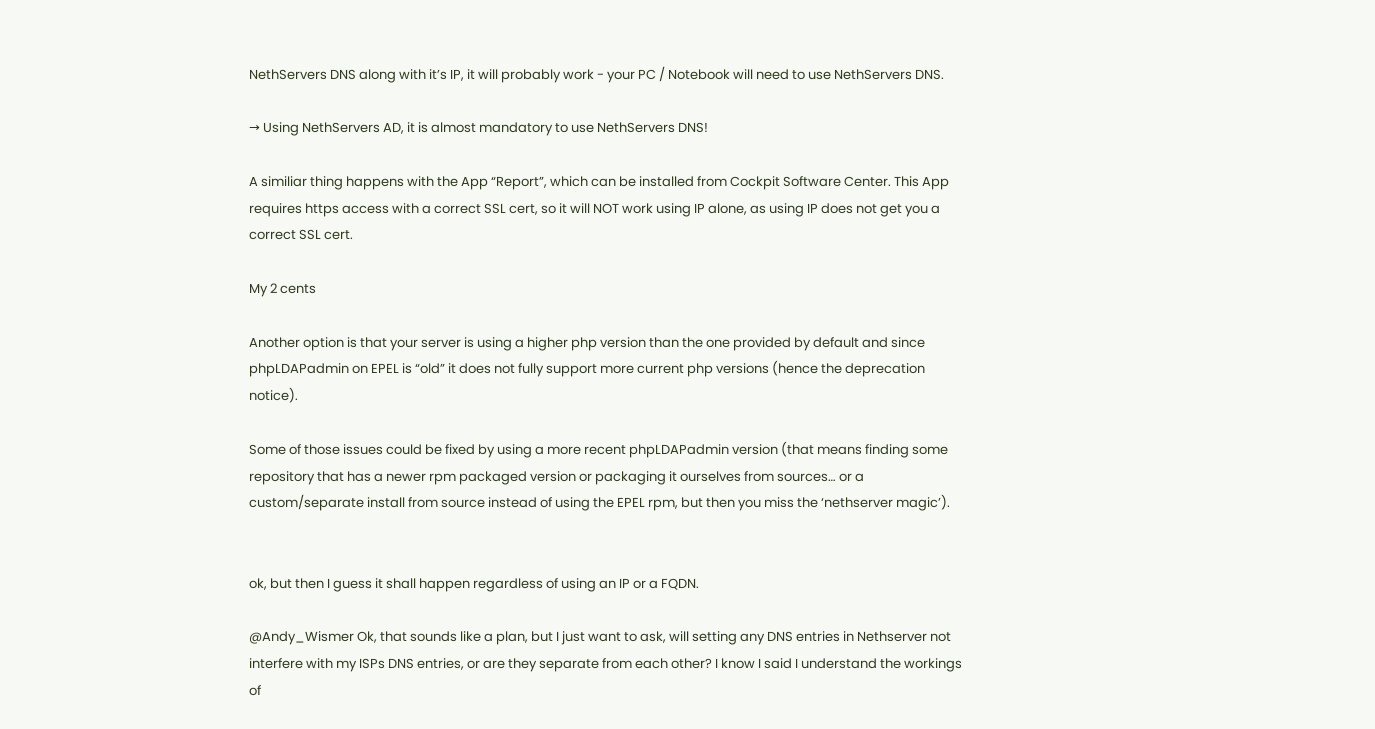NethServers DNS along with it’s IP, it will probably work - your PC / Notebook will need to use NethServers DNS.

→ Using NethServers AD, it is almost mandatory to use NethServers DNS!

A similiar thing happens with the App “Report”, which can be installed from Cockpit Software Center. This App requires https access with a correct SSL cert, so it will NOT work using IP alone, as using IP does not get you a correct SSL cert.

My 2 cents

Another option is that your server is using a higher php version than the one provided by default and since phpLDAPadmin on EPEL is “old” it does not fully support more current php versions (hence the deprecation notice).

Some of those issues could be fixed by using a more recent phpLDAPadmin version (that means finding some repository that has a newer rpm packaged version or packaging it ourselves from sources… or a custom/separate install from source instead of using the EPEL rpm, but then you miss the ‘nethserver magic’).


ok, but then I guess it shall happen regardless of using an IP or a FQDN.

@Andy_Wismer Ok, that sounds like a plan, but I just want to ask, will setting any DNS entries in Nethserver not interfere with my ISPs DNS entries, or are they separate from each other? I know I said I understand the workings of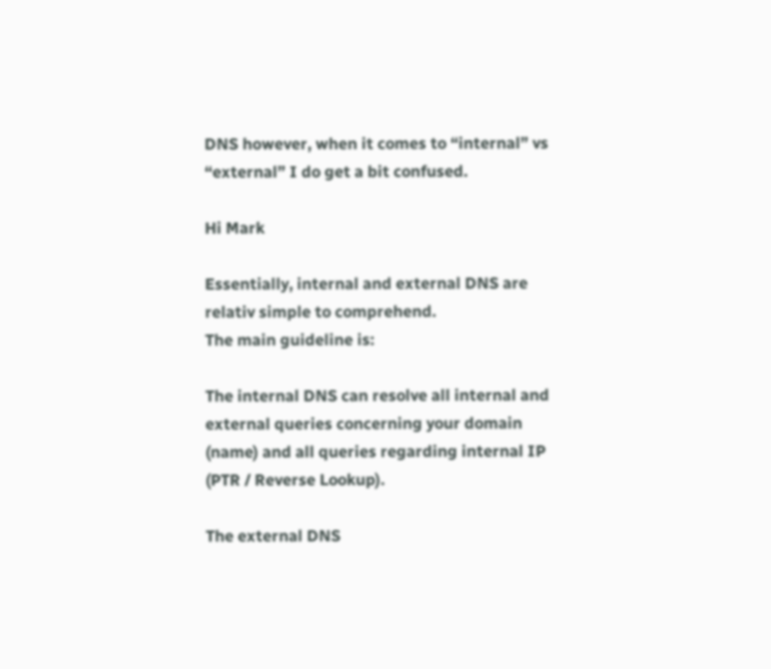DNS however, when it comes to “internal” vs “external” I do get a bit confused.

Hi Mark

Essentially, internal and external DNS are relativ simple to comprehend.
The main guideline is:

The internal DNS can resolve all internal and external queries concerning your domain (name) and all queries regarding internal IP (PTR / Reverse Lookup).

The external DNS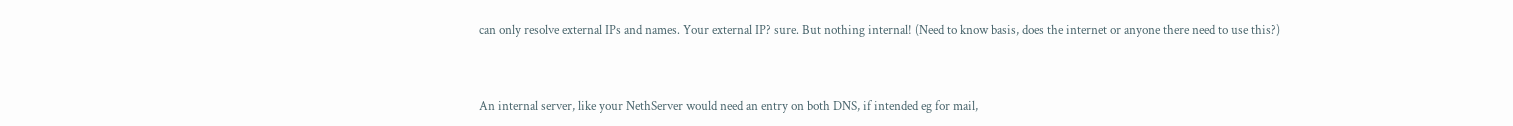can only resolve external IPs and names. Your external IP? sure. But nothing internal! (Need to know basis, does the internet or anyone there need to use this?)


An internal server, like your NethServer would need an entry on both DNS, if intended eg for mail,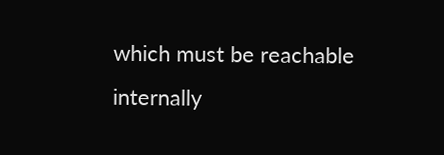which must be reachable internally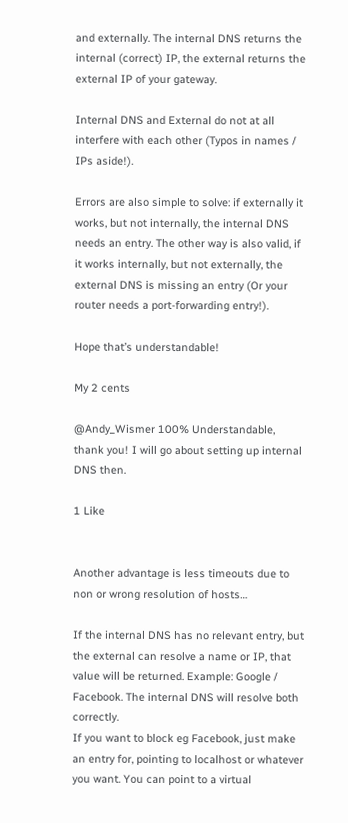and externally. The internal DNS returns the internal (correct) IP, the external returns the external IP of your gateway.

Internal DNS and External do not at all interfere with each other (Typos in names / IPs aside!).

Errors are also simple to solve: if externally it works, but not internally, the internal DNS needs an entry. The other way is also valid, if it works internally, but not externally, the external DNS is missing an entry (Or your router needs a port-forwarding entry!).

Hope that’s understandable!

My 2 cents

@Andy_Wismer 100% Understandable, thank you! I will go about setting up internal DNS then.

1 Like


Another advantage is less timeouts due to non or wrong resolution of hosts…

If the internal DNS has no relevant entry, but the external can resolve a name or IP, that value will be returned. Example: Google / Facebook. The internal DNS will resolve both correctly.
If you want to block eg Facebook, just make an entry for, pointing to localhost or whatever you want. You can point to a virtual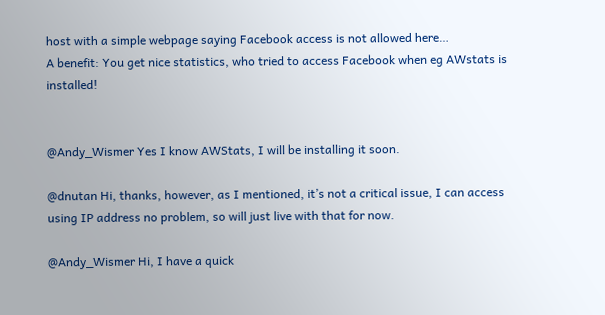host with a simple webpage saying Facebook access is not allowed here…
A benefit: You get nice statistics, who tried to access Facebook when eg AWstats is installed!


@Andy_Wismer Yes I know AWStats, I will be installing it soon.

@dnutan Hi, thanks, however, as I mentioned, it’s not a critical issue, I can access using IP address no problem, so will just live with that for now.

@Andy_Wismer Hi, I have a quick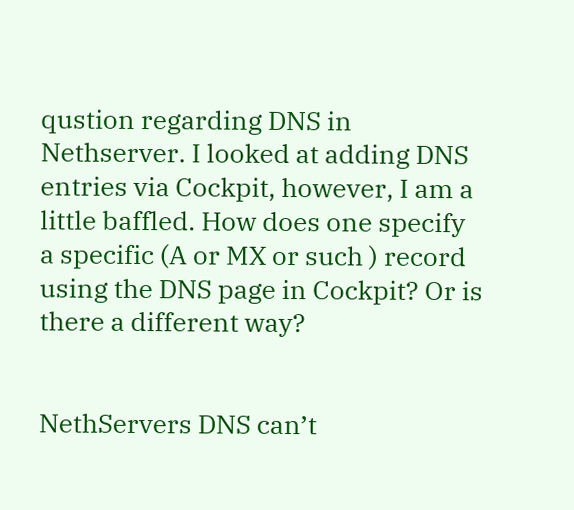qustion regarding DNS in Nethserver. I looked at adding DNS entries via Cockpit, however, I am a little baffled. How does one specify a specific (A or MX or such ) record using the DNS page in Cockpit? Or is there a different way?


NethServers DNS can’t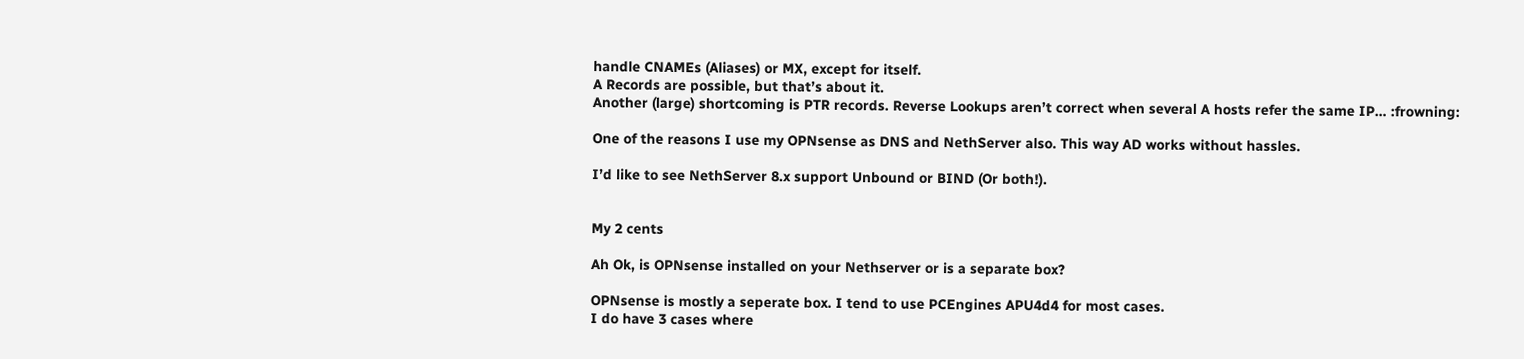handle CNAMEs (Aliases) or MX, except for itself.
A Records are possible, but that’s about it.
Another (large) shortcoming is PTR records. Reverse Lookups aren’t correct when several A hosts refer the same IP… :frowning:

One of the reasons I use my OPNsense as DNS and NethServer also. This way AD works without hassles.

I’d like to see NethServer 8.x support Unbound or BIND (Or both!).


My 2 cents

Ah Ok, is OPNsense installed on your Nethserver or is a separate box?

OPNsense is mostly a seperate box. I tend to use PCEngines APU4d4 for most cases.
I do have 3 cases where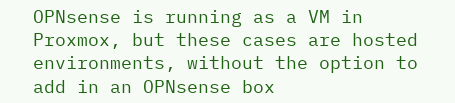OPNsense is running as a VM in Proxmox, but these cases are hosted environments, without the option to add in an OPNsense box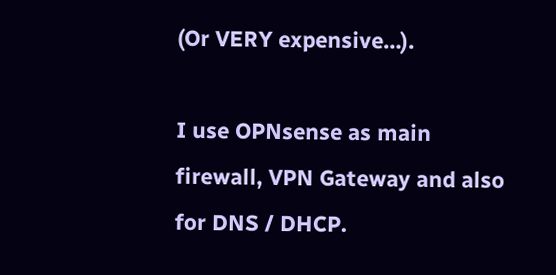(Or VERY expensive…).

I use OPNsense as main firewall, VPN Gateway and also for DNS / DHCP.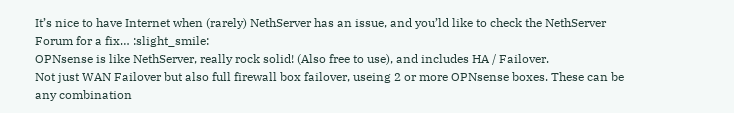It’s nice to have Internet when (rarely) NethServer has an issue, and you’ld like to check the NethServer Forum for a fix… :slight_smile:
OPNsense is like NethServer, really rock solid! (Also free to use), and includes HA / Failover.
Not just WAN Failover but also full firewall box failover, useing 2 or more OPNsense boxes. These can be any combination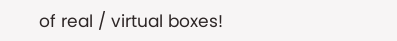of real / virtual boxes!